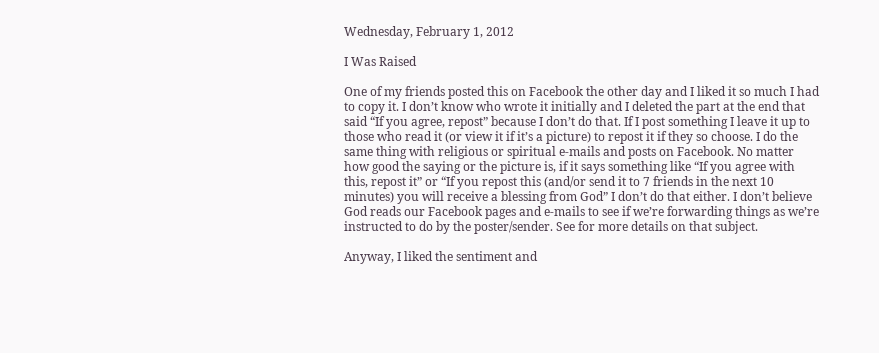Wednesday, February 1, 2012

I Was Raised

One of my friends posted this on Facebook the other day and I liked it so much I had to copy it. I don’t know who wrote it initially and I deleted the part at the end that said “If you agree, repost” because I don’t do that. If I post something I leave it up to those who read it (or view it if it’s a picture) to repost it if they so choose. I do the same thing with religious or spiritual e-mails and posts on Facebook. No matter how good the saying or the picture is, if it says something like “If you agree with this, repost it” or “If you repost this (and/or send it to 7 friends in the next 10 minutes) you will receive a blessing from God” I don’t do that either. I don’t believe God reads our Facebook pages and e-mails to see if we’re forwarding things as we’re instructed to do by the poster/sender. See for more details on that subject.

Anyway, I liked the sentiment and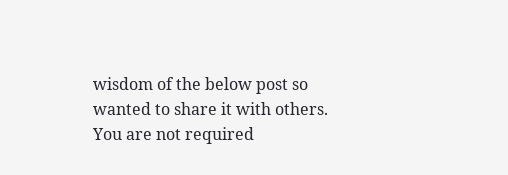wisdom of the below post so wanted to share it with others. You are not required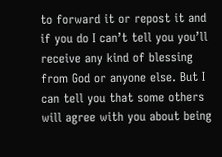to forward it or repost it and if you do I can’t tell you you’ll receive any kind of blessing from God or anyone else. But I can tell you that some others will agree with you about being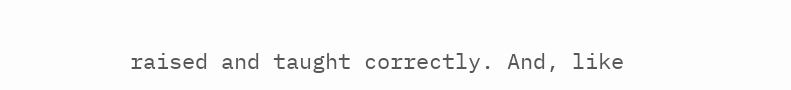raised and taught correctly. And, like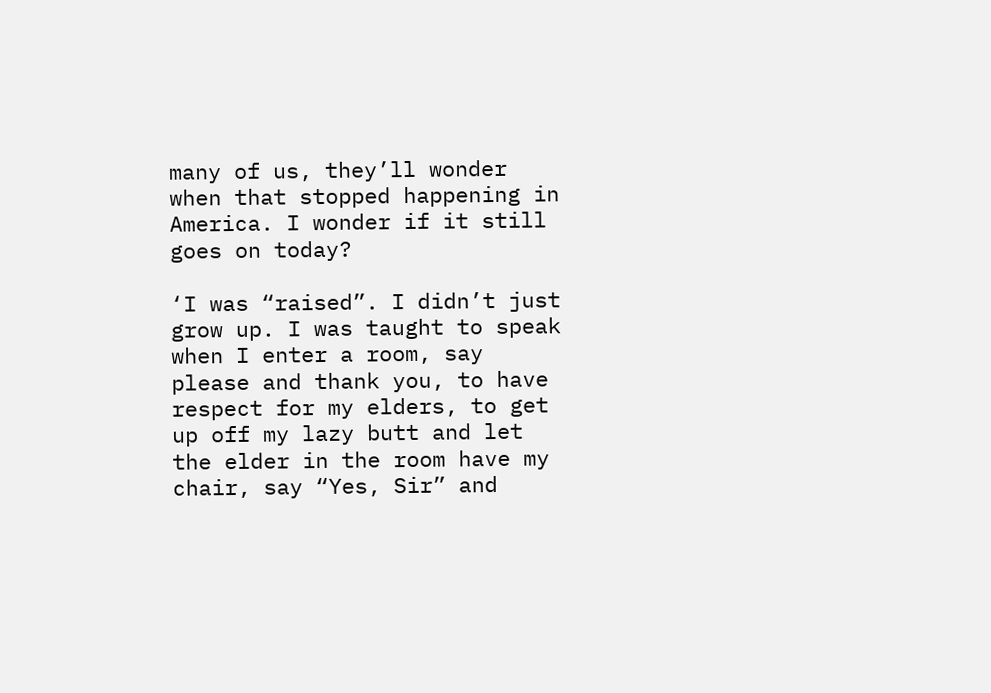many of us, they’ll wonder when that stopped happening in America. I wonder if it still goes on today?

‘I was “raised”. I didn’t just grow up. I was taught to speak when I enter a room, say please and thank you, to have respect for my elders, to get up off my lazy butt and let the elder in the room have my chair, say “Yes, Sir” and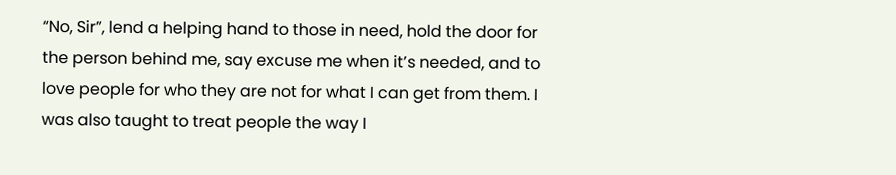“No, Sir”, lend a helping hand to those in need, hold the door for the person behind me, say excuse me when it’s needed, and to love people for who they are not for what I can get from them. I was also taught to treat people the way I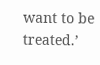want to be treated.’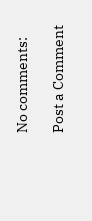No comments:

Post a Comment